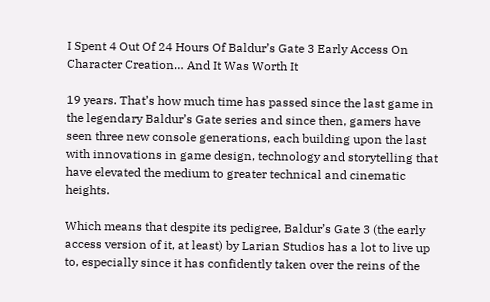I Spent 4 Out Of 24 Hours Of Baldur’s Gate 3 Early Access On Character Creation… And It Was Worth It

19 years. That’s how much time has passed since the last game in the legendary Baldur’s Gate series and since then, gamers have seen three new console generations, each building upon the last with innovations in game design, technology and storytelling that have elevated the medium to greater technical and cinematic heights.

Which means that despite its pedigree, Baldur’s Gate 3 (the early access version of it, at least) by Larian Studios has a lot to live up to, especially since it has confidently taken over the reins of the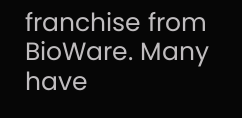franchise from BioWare. Many have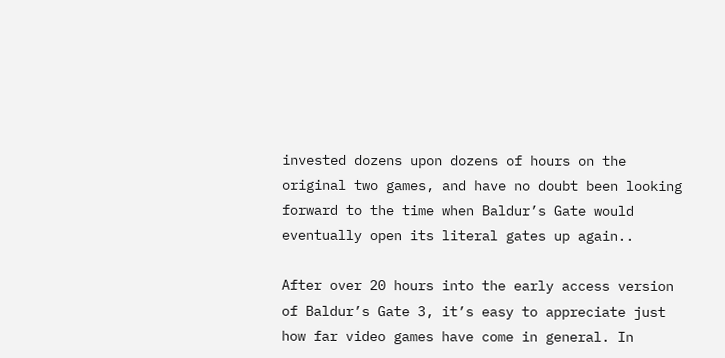invested dozens upon dozens of hours on the original two games, and have no doubt been looking forward to the time when Baldur’s Gate would eventually open its literal gates up again..

After over 20 hours into the early access version of Baldur’s Gate 3, it’s easy to appreciate just how far video games have come in general. In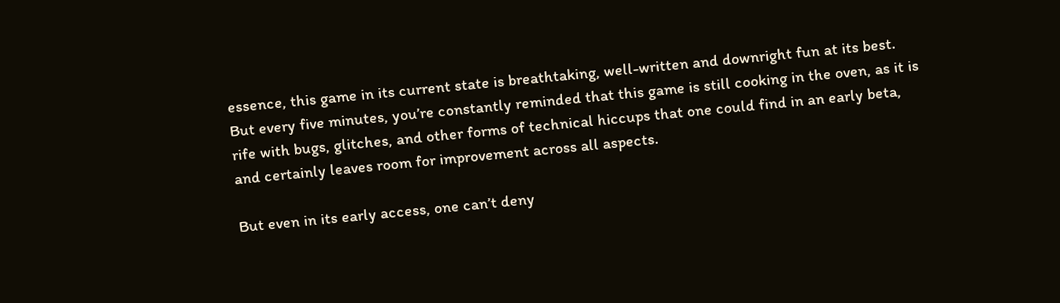essence, this game in its current state is breathtaking, well-written and downright fun at its best. But every five minutes, you’re constantly reminded that this game is still cooking in the oven, as it is rife with bugs, glitches, and other forms of technical hiccups that one could find in an early beta, and certainly leaves room for improvement across all aspects.

But even in its early access, one can’t deny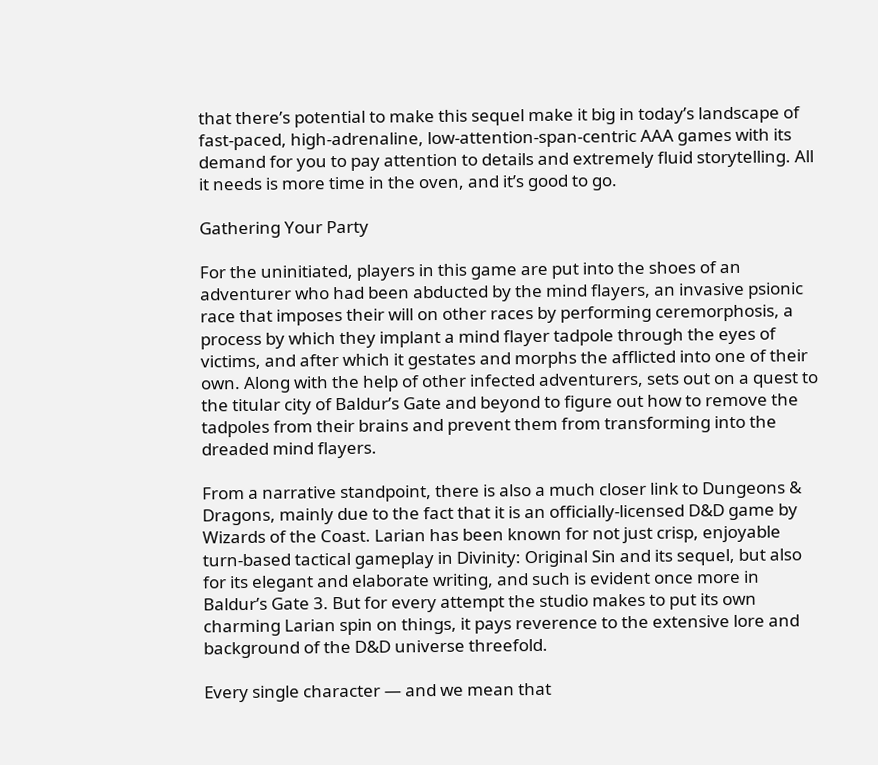that there’s potential to make this sequel make it big in today’s landscape of fast-paced, high-adrenaline, low-attention-span-centric AAA games with its demand for you to pay attention to details and extremely fluid storytelling. All it needs is more time in the oven, and it’s good to go.

Gathering Your Party

For the uninitiated, players in this game are put into the shoes of an adventurer who had been abducted by the mind flayers, an invasive psionic race that imposes their will on other races by performing ceremorphosis, a process by which they implant a mind flayer tadpole through the eyes of victims, and after which it gestates and morphs the afflicted into one of their own. Along with the help of other infected adventurers, sets out on a quest to the titular city of Baldur’s Gate and beyond to figure out how to remove the tadpoles from their brains and prevent them from transforming into the dreaded mind flayers.

From a narrative standpoint, there is also a much closer link to Dungeons & Dragons, mainly due to the fact that it is an officially-licensed D&D game by Wizards of the Coast. Larian has been known for not just crisp, enjoyable turn-based tactical gameplay in Divinity: Original Sin and its sequel, but also for its elegant and elaborate writing, and such is evident once more in Baldur’s Gate 3. But for every attempt the studio makes to put its own charming Larian spin on things, it pays reverence to the extensive lore and background of the D&D universe threefold.

Every single character — and we mean that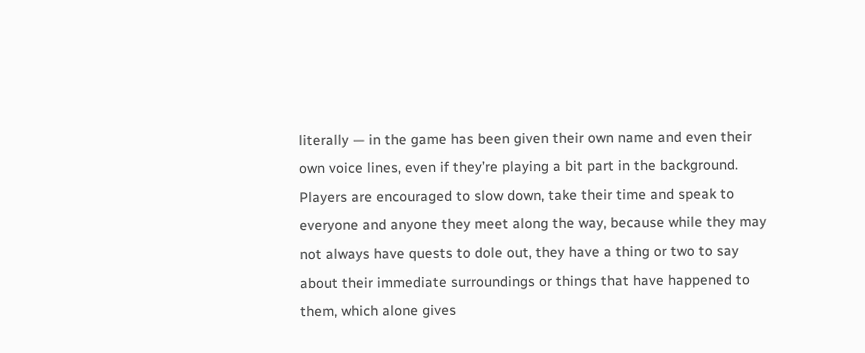literally — in the game has been given their own name and even their own voice lines, even if they’re playing a bit part in the background. Players are encouraged to slow down, take their time and speak to everyone and anyone they meet along the way, because while they may not always have quests to dole out, they have a thing or two to say about their immediate surroundings or things that have happened to them, which alone gives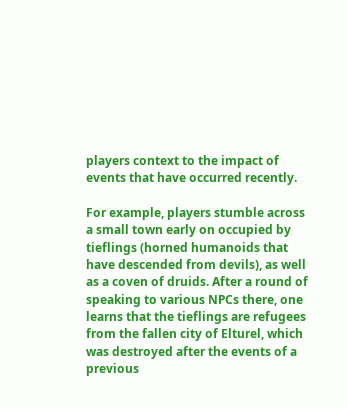players context to the impact of events that have occurred recently.

For example, players stumble across a small town early on occupied by tieflings (horned humanoids that have descended from devils), as well as a coven of druids. After a round of speaking to various NPCs there, one learns that the tieflings are refugees from the fallen city of Elturel, which was destroyed after the events of a previous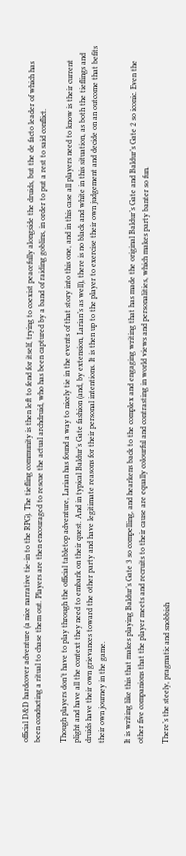official D&D hardcover adventure (a nice narrative tie-in to the RPG). The tiefling community is then left to fend for itself, trying to coexist peacefully alongside the druids, but the de facto leader of which has been conducting a ritual to chase them out. Players are then encouraged to rescue the actual archdruid, who has been captured by a band of raiding goblins, in order to put a rest to said conflict.

Though players don’t have to play through the official tabletop adventure, Larian has found a way to nicely tie in the events of that story into this one, and in this case all players need to know is their current plight and have all the context they need to embark on their quest. And in typical Baldur’s Gate fashion (and, by extension, Larian’s as well), there is no black and white in this situation, as both the tieflings and druids have their own grievances toward the other party and have legitimate reasons for their personal intentions. It is then up to the player to exercise their own judgement and decide on an outcome that befits their own journey in the game.

It is writing like this that makes playing Baldur’s Gate 3 so compelling, and hearkens back to the complex and engaging writing that has made the original Baldur’s Gate and Baldur’s Gate 2 so iconic. Even the other five companions that the player meets and recruits to their cause are equally colourful and contrasting in world views and personalities, which makes party banter so fun.

There’s the steely, pragmatic and snobbish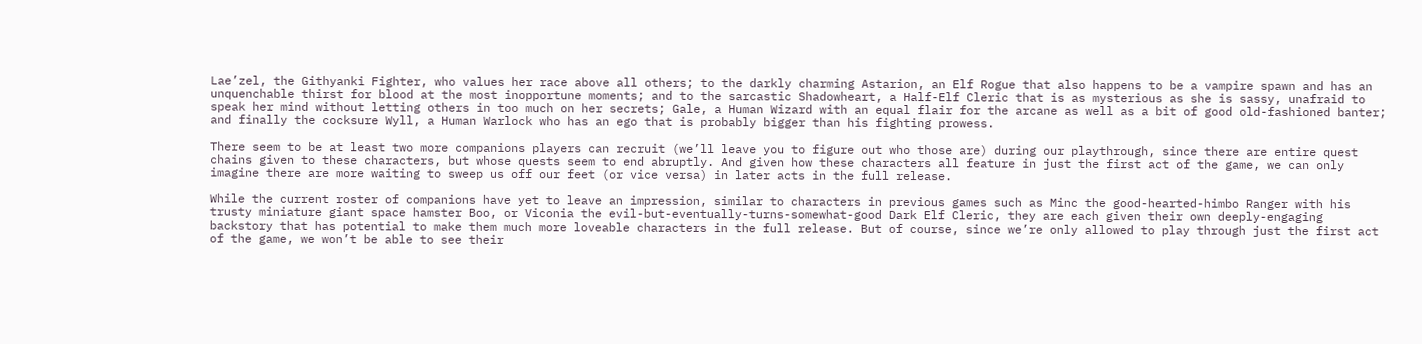Lae’zel, the Githyanki Fighter, who values her race above all others; to the darkly charming Astarion, an Elf Rogue that also happens to be a vampire spawn and has an unquenchable thirst for blood at the most inopportune moments; and to the sarcastic Shadowheart, a Half-Elf Cleric that is as mysterious as she is sassy, unafraid to speak her mind without letting others in too much on her secrets; Gale, a Human Wizard with an equal flair for the arcane as well as a bit of good old-fashioned banter; and finally the cocksure Wyll, a Human Warlock who has an ego that is probably bigger than his fighting prowess.

There seem to be at least two more companions players can recruit (we’ll leave you to figure out who those are) during our playthrough, since there are entire quest chains given to these characters, but whose quests seem to end abruptly. And given how these characters all feature in just the first act of the game, we can only imagine there are more waiting to sweep us off our feet (or vice versa) in later acts in the full release.

While the current roster of companions have yet to leave an impression, similar to characters in previous games such as Minc the good-hearted-himbo Ranger with his trusty miniature giant space hamster Boo, or Viconia the evil-but-eventually-turns-somewhat-good Dark Elf Cleric, they are each given their own deeply-engaging backstory that has potential to make them much more loveable characters in the full release. But of course, since we’re only allowed to play through just the first act of the game, we won’t be able to see their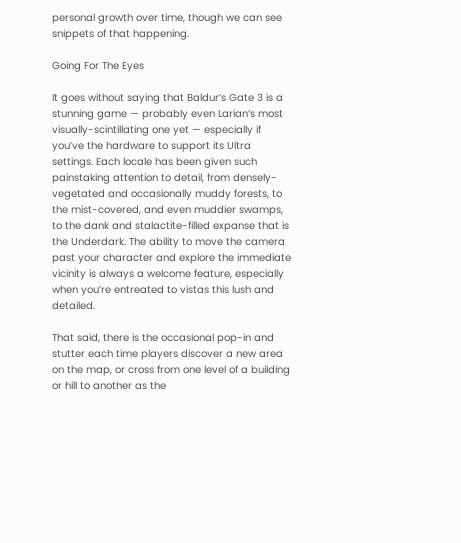personal growth over time, though we can see snippets of that happening.

Going For The Eyes

It goes without saying that Baldur’s Gate 3 is a stunning game — probably even Larian’s most visually-scintillating one yet — especially if you’ve the hardware to support its Ultra settings. Each locale has been given such painstaking attention to detail, from densely-vegetated and occasionally muddy forests, to the mist-covered, and even muddier swamps, to the dank and stalactite-filled expanse that is the Underdark. The ability to move the camera past your character and explore the immediate vicinity is always a welcome feature, especially when you’re entreated to vistas this lush and detailed.

That said, there is the occasional pop-in and stutter each time players discover a new area on the map, or cross from one level of a building or hill to another as the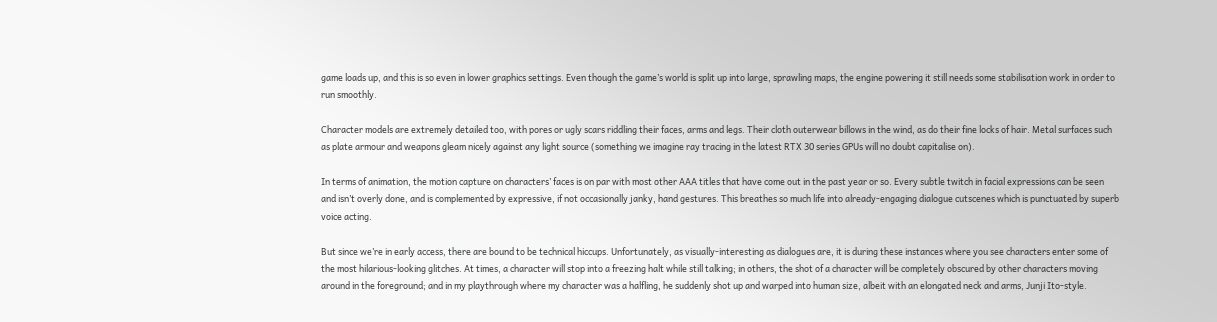game loads up, and this is so even in lower graphics settings. Even though the game’s world is split up into large, sprawling maps, the engine powering it still needs some stabilisation work in order to run smoothly.

Character models are extremely detailed too, with pores or ugly scars riddling their faces, arms and legs. Their cloth outerwear billows in the wind, as do their fine locks of hair. Metal surfaces such as plate armour and weapons gleam nicely against any light source (something we imagine ray tracing in the latest RTX 30 series GPUs will no doubt capitalise on).

In terms of animation, the motion capture on characters’ faces is on par with most other AAA titles that have come out in the past year or so. Every subtle twitch in facial expressions can be seen and isn’t overly done, and is complemented by expressive, if not occasionally janky, hand gestures. This breathes so much life into already-engaging dialogue cutscenes which is punctuated by superb voice acting.

But since we’re in early access, there are bound to be technical hiccups. Unfortunately, as visually-interesting as dialogues are, it is during these instances where you see characters enter some of the most hilarious-looking glitches. At times, a character will stop into a freezing halt while still talking; in others, the shot of a character will be completely obscured by other characters moving around in the foreground; and in my playthrough where my character was a halfling, he suddenly shot up and warped into human size, albeit with an elongated neck and arms, Junji Ito-style.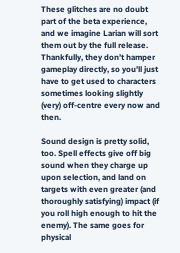These glitches are no doubt part of the beta experience, and we imagine Larian will sort them out by the full release. Thankfully, they don’t hamper gameplay directly, so you’ll just have to get used to characters sometimes looking slightly (very) off-centre every now and then.

Sound design is pretty solid, too. Spell effects give off big sound when they charge up upon selection, and land on targets with even greater (and thoroughly satisfying) impact (if you roll high enough to hit the enemy). The same goes for physical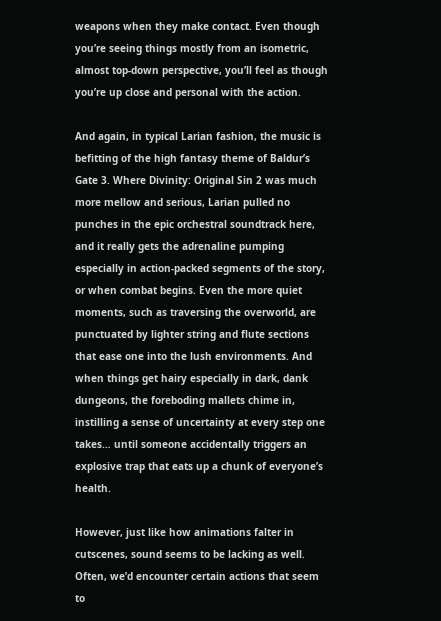weapons when they make contact. Even though you’re seeing things mostly from an isometric, almost top-down perspective, you’ll feel as though you’re up close and personal with the action.

And again, in typical Larian fashion, the music is befitting of the high fantasy theme of Baldur’s Gate 3. Where Divinity: Original Sin 2 was much more mellow and serious, Larian pulled no punches in the epic orchestral soundtrack here, and it really gets the adrenaline pumping especially in action-packed segments of the story, or when combat begins. Even the more quiet moments, such as traversing the overworld, are punctuated by lighter string and flute sections that ease one into the lush environments. And when things get hairy especially in dark, dank dungeons, the foreboding mallets chime in, instilling a sense of uncertainty at every step one takes… until someone accidentally triggers an explosive trap that eats up a chunk of everyone’s health.

However, just like how animations falter in cutscenes, sound seems to be lacking as well. Often, we’d encounter certain actions that seem to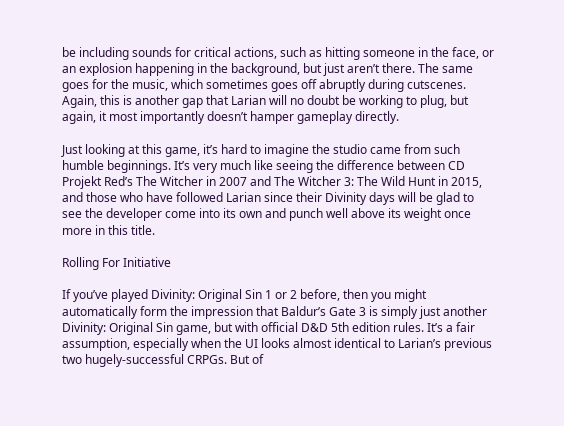be including sounds for critical actions, such as hitting someone in the face, or an explosion happening in the background, but just aren’t there. The same goes for the music, which sometimes goes off abruptly during cutscenes. Again, this is another gap that Larian will no doubt be working to plug, but again, it most importantly doesn’t hamper gameplay directly.

Just looking at this game, it’s hard to imagine the studio came from such humble beginnings. It’s very much like seeing the difference between CD Projekt Red’s The Witcher in 2007 and The Witcher 3: The Wild Hunt in 2015, and those who have followed Larian since their Divinity days will be glad to see the developer come into its own and punch well above its weight once more in this title.

Rolling For Initiative

If you’ve played Divinity: Original Sin 1 or 2 before, then you might automatically form the impression that Baldur’s Gate 3 is simply just another Divinity: Original Sin game, but with official D&D 5th edition rules. It’s a fair assumption, especially when the UI looks almost identical to Larian’s previous two hugely-successful CRPGs. But of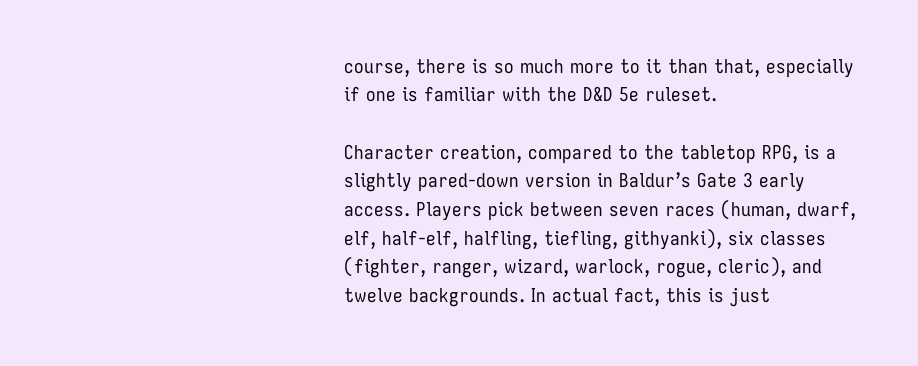course, there is so much more to it than that, especially if one is familiar with the D&D 5e ruleset.

Character creation, compared to the tabletop RPG, is a slightly pared-down version in Baldur’s Gate 3 early access. Players pick between seven races (human, dwarf, elf, half-elf, halfling, tiefling, githyanki), six classes (fighter, ranger, wizard, warlock, rogue, cleric), and twelve backgrounds. In actual fact, this is just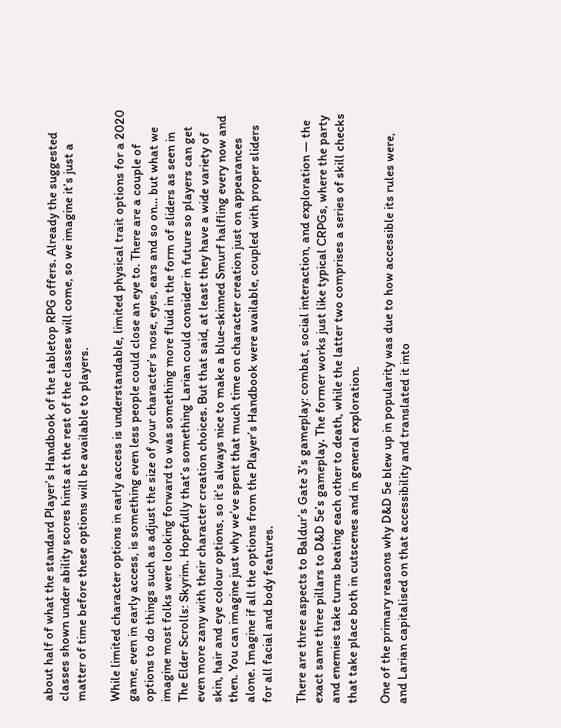about half of what the standard Player’s Handbook of the tabletop RPG offers. Already the suggested classes shown under ability scores hints at the rest of the classes will come, so we imagine it’s just a matter of time before these options will be available to players.

While limited character options in early access is understandable, limited physical trait options for a 2020 game, even in early access, is something even less people could close an eye to. There are a couple of options to do things such as adjust the size of your character’s nose, eyes, ears and so on… but what we imagine most folks were looking forward to was something more fluid in the form of sliders as seen in The Elder Scrolls: Skyrim. Hopefully that’s something Larian could consider in future so players can get even more zany with their character creation choices. But that said, at least they have a wide variety of skin, hair and eye colour options, so it’s always nice to make a blue-skinned Smurf halfling every now and then. You can imagine just why we’ve spent that much time on character creation just on appearances alone. Imagine if all the options from the Player’s Handbook were available, coupled with proper sliders for all facial and body features.

There are three aspects to Baldur’s Gate 3’s gameplay: combat, social interaction, and exploration — the exact same three pillars to D&D 5e’s gameplay. The former works just like typical CRPGs, where the party and enemies take turns beating each other to death, while the latter two comprises a series of skill checks that take place both in cutscenes and in general exploration.

One of the primary reasons why D&D 5e blew up in popularity was due to how accessible its rules were, and Larian capitalised on that accessibility and translated it into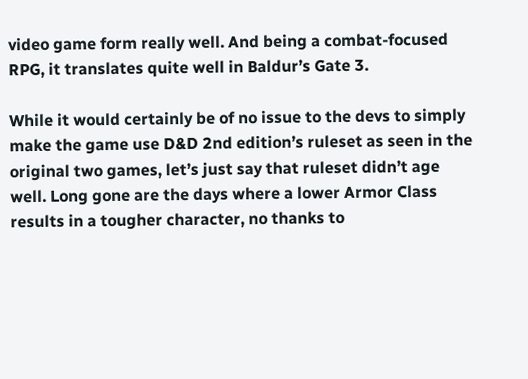video game form really well. And being a combat-focused RPG, it translates quite well in Baldur’s Gate 3.

While it would certainly be of no issue to the devs to simply make the game use D&D 2nd edition’s ruleset as seen in the original two games, let’s just say that ruleset didn’t age well. Long gone are the days where a lower Armor Class results in a tougher character, no thanks to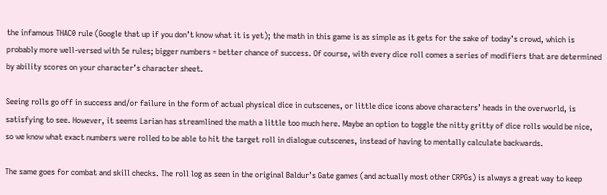the infamous THAC0 rule (Google that up if you don’t know what it is yet); the math in this game is as simple as it gets for the sake of today’s crowd, which is probably more well-versed with 5e rules; bigger numbers = better chance of success. Of course, with every dice roll comes a series of modifiers that are determined by ability scores on your character’s character sheet.

Seeing rolls go off in success and/or failure in the form of actual physical dice in cutscenes, or little dice icons above characters’ heads in the overworld, is satisfying to see. However, it seems Larian has streamlined the math a little too much here. Maybe an option to toggle the nitty gritty of dice rolls would be nice, so we know what exact numbers were rolled to be able to hit the target roll in dialogue cutscenes, instead of having to mentally calculate backwards.

The same goes for combat and skill checks. The roll log as seen in the original Baldur’s Gate games (and actually most other CRPGs) is always a great way to keep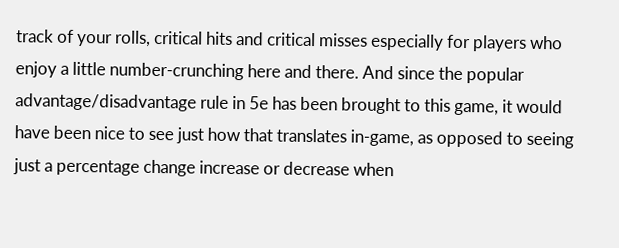track of your rolls, critical hits and critical misses especially for players who enjoy a little number-crunching here and there. And since the popular advantage/disadvantage rule in 5e has been brought to this game, it would have been nice to see just how that translates in-game, as opposed to seeing just a percentage change increase or decrease when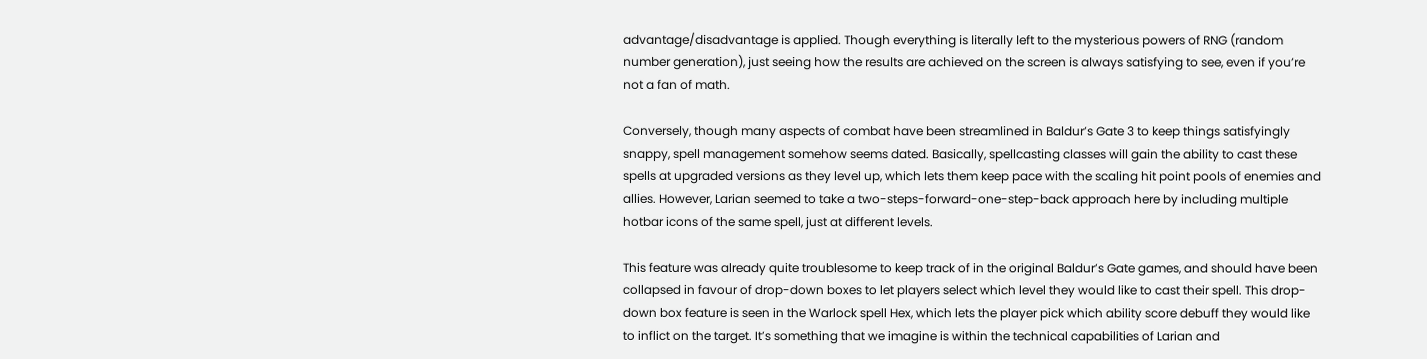advantage/disadvantage is applied. Though everything is literally left to the mysterious powers of RNG (random number generation), just seeing how the results are achieved on the screen is always satisfying to see, even if you’re not a fan of math.

Conversely, though many aspects of combat have been streamlined in Baldur’s Gate 3 to keep things satisfyingly snappy, spell management somehow seems dated. Basically, spellcasting classes will gain the ability to cast these spells at upgraded versions as they level up, which lets them keep pace with the scaling hit point pools of enemies and allies. However, Larian seemed to take a two-steps-forward-one-step-back approach here by including multiple hotbar icons of the same spell, just at different levels.

This feature was already quite troublesome to keep track of in the original Baldur’s Gate games, and should have been collapsed in favour of drop-down boxes to let players select which level they would like to cast their spell. This drop-down box feature is seen in the Warlock spell Hex, which lets the player pick which ability score debuff they would like to inflict on the target. It’s something that we imagine is within the technical capabilities of Larian and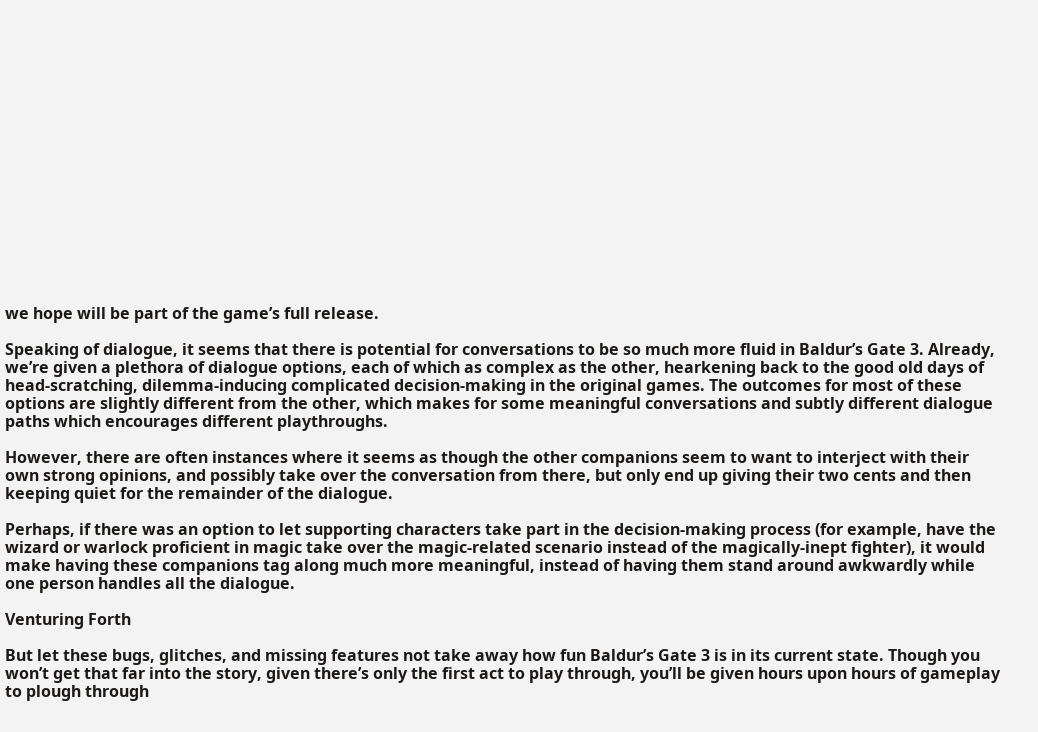we hope will be part of the game’s full release.

Speaking of dialogue, it seems that there is potential for conversations to be so much more fluid in Baldur’s Gate 3. Already, we’re given a plethora of dialogue options, each of which as complex as the other, hearkening back to the good old days of head-scratching, dilemma-inducing complicated decision-making in the original games. The outcomes for most of these options are slightly different from the other, which makes for some meaningful conversations and subtly different dialogue paths which encourages different playthroughs.

However, there are often instances where it seems as though the other companions seem to want to interject with their own strong opinions, and possibly take over the conversation from there, but only end up giving their two cents and then keeping quiet for the remainder of the dialogue.

Perhaps, if there was an option to let supporting characters take part in the decision-making process (for example, have the wizard or warlock proficient in magic take over the magic-related scenario instead of the magically-inept fighter), it would make having these companions tag along much more meaningful, instead of having them stand around awkwardly while one person handles all the dialogue.

Venturing Forth

But let these bugs, glitches, and missing features not take away how fun Baldur’s Gate 3 is in its current state. Though you won’t get that far into the story, given there’s only the first act to play through, you’ll be given hours upon hours of gameplay to plough through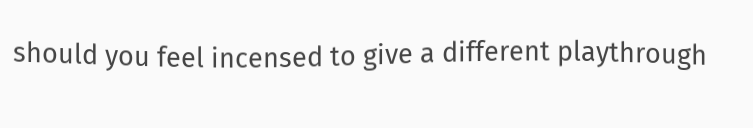should you feel incensed to give a different playthrough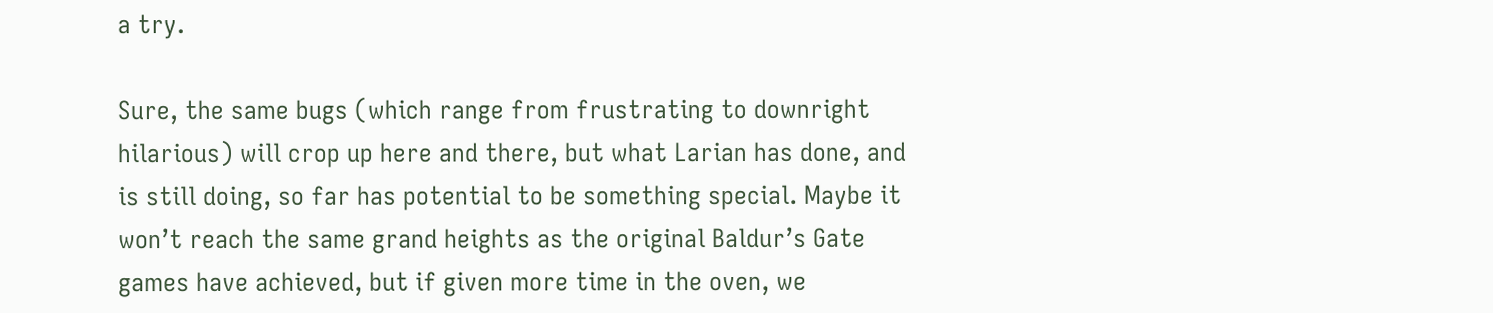a try.

Sure, the same bugs (which range from frustrating to downright hilarious) will crop up here and there, but what Larian has done, and is still doing, so far has potential to be something special. Maybe it won’t reach the same grand heights as the original Baldur’s Gate games have achieved, but if given more time in the oven, we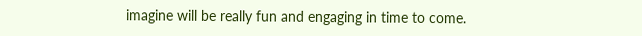imagine will be really fun and engaging in time to come.